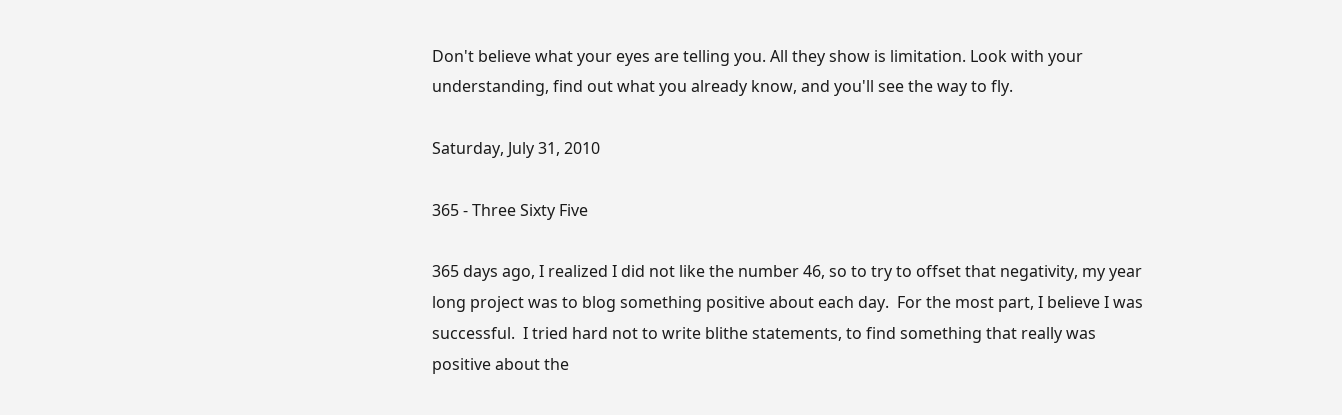Don't believe what your eyes are telling you. All they show is limitation. Look with your understanding, find out what you already know, and you'll see the way to fly.

Saturday, July 31, 2010

365 - Three Sixty Five

365 days ago, I realized I did not like the number 46, so to try to offset that negativity, my year long project was to blog something positive about each day.  For the most part, I believe I was successful.  I tried hard not to write blithe statements, to find something that really was positive about the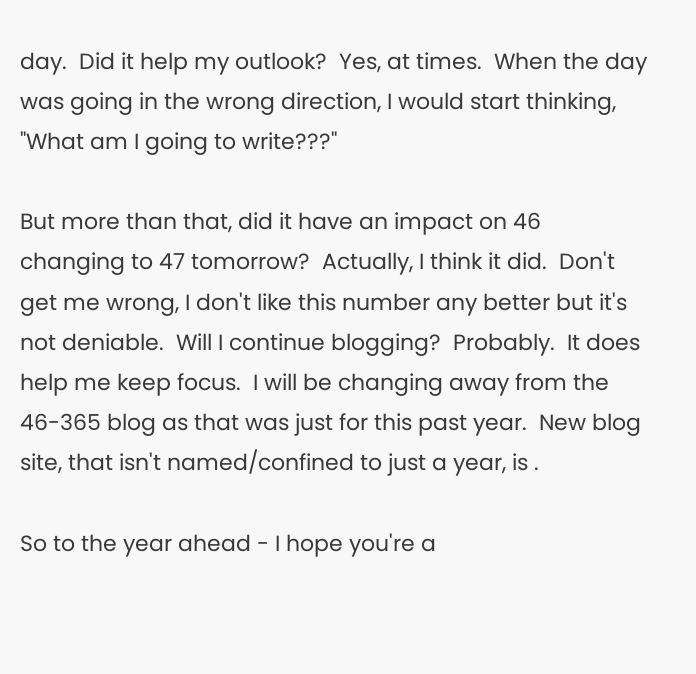day.  Did it help my outlook?  Yes, at times.  When the day was going in the wrong direction, I would start thinking, "What am I going to write???"

But more than that, did it have an impact on 46 changing to 47 tomorrow?  Actually, I think it did.  Don't get me wrong, I don't like this number any better but it's not deniable.  Will I continue blogging?  Probably.  It does help me keep focus.  I will be changing away from the 46-365 blog as that was just for this past year.  New blog site, that isn't named/confined to just a year, is .

So to the year ahead - I hope you're a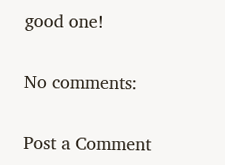good one!

No comments:

Post a Comment